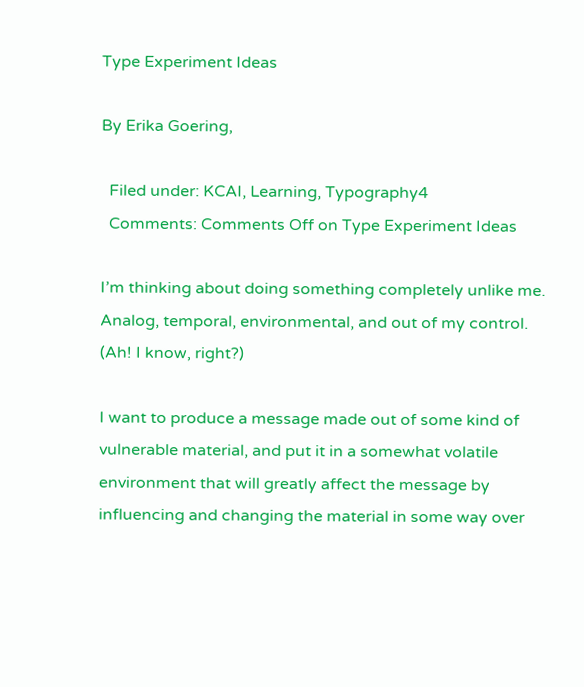Type Experiment Ideas

By Erika Goering,

  Filed under: KCAI, Learning, Typography4
  Comments: Comments Off on Type Experiment Ideas

I’m thinking about doing something completely unlike me. Analog, temporal, environmental, and out of my control.  (Ah! I know, right?)

I want to produce a message made out of some kind of vulnerable material, and put it in a somewhat volatile environment that will greatly affect the message by influencing and changing the material in some way over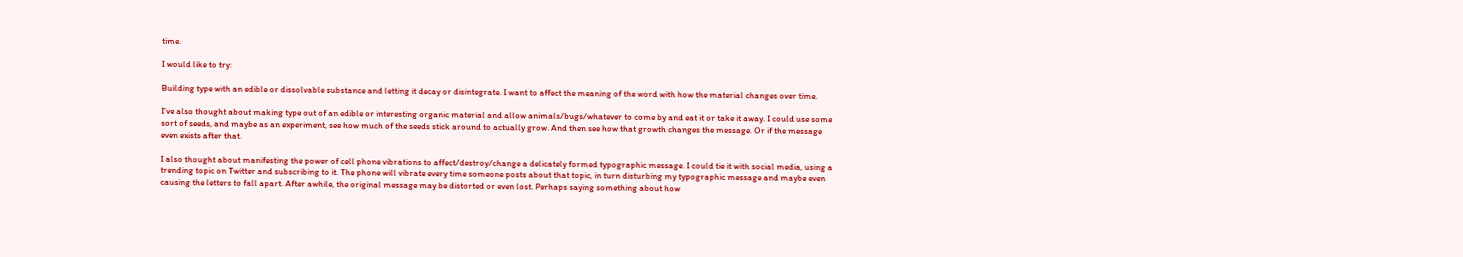time.

I would like to try:

Building type with an edible or dissolvable substance and letting it decay or disintegrate. I want to affect the meaning of the word with how the material changes over time.

I’ve also thought about making type out of an edible or interesting organic material and allow animals/bugs/whatever to come by and eat it or take it away. I could use some sort of seeds, and maybe as an experiment, see how much of the seeds stick around to actually grow. And then see how that growth changes the message. Or if the message even exists after that.

I also thought about manifesting the power of cell phone vibrations to affect/destroy/change a delicately formed typographic message. I could tie it with social media, using a trending topic on Twitter and subscribing to it. The phone will vibrate every time someone posts about that topic, in turn disturbing my typographic message and maybe even causing the letters to fall apart. After awhile, the original message may be distorted or even lost. Perhaps saying something about how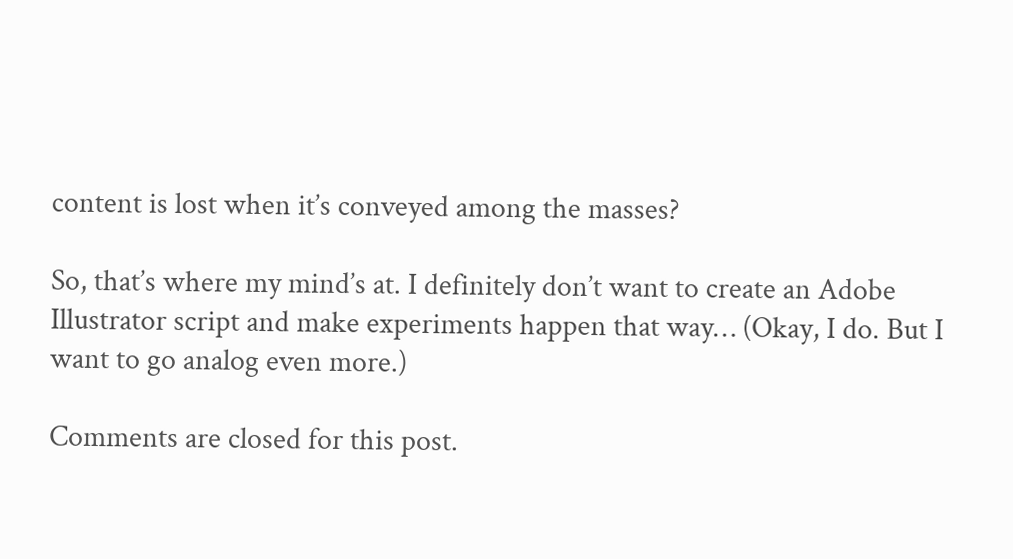content is lost when it’s conveyed among the masses?

So, that’s where my mind’s at. I definitely don’t want to create an Adobe Illustrator script and make experiments happen that way… (Okay, I do. But I want to go analog even more.)

Comments are closed for this post.